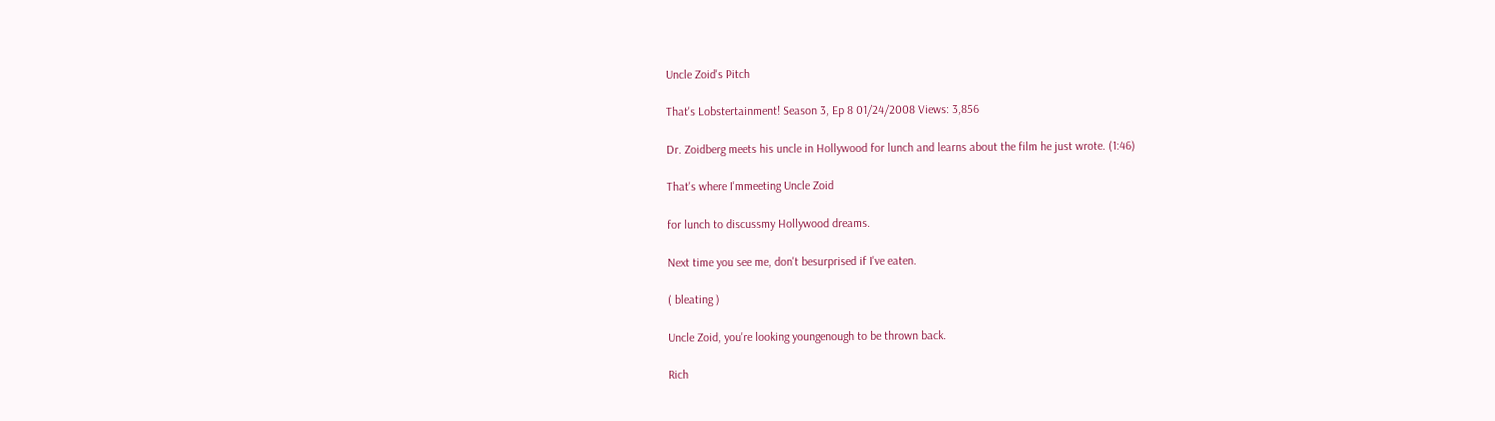Uncle Zoid's Pitch

That's Lobstertainment! Season 3, Ep 8 01/24/2008 Views: 3,856

Dr. Zoidberg meets his uncle in Hollywood for lunch and learns about the film he just wrote. (1:46)

That's where I'mmeeting Uncle Zoid

for lunch to discussmy Hollywood dreams.

Next time you see me, don't besurprised if I've eaten.

( bleating )

Uncle Zoid, you're looking youngenough to be thrown back.

Rich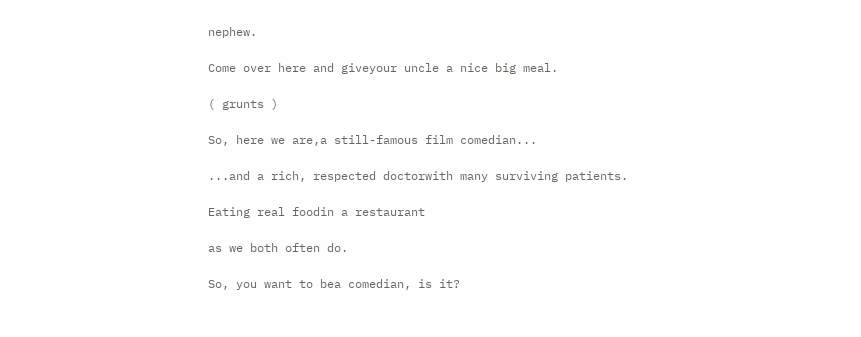nephew.

Come over here and giveyour uncle a nice big meal.

( grunts )

So, here we are,a still-famous film comedian...

...and a rich, respected doctorwith many surviving patients.

Eating real foodin a restaurant

as we both often do.

So, you want to bea comedian, is it?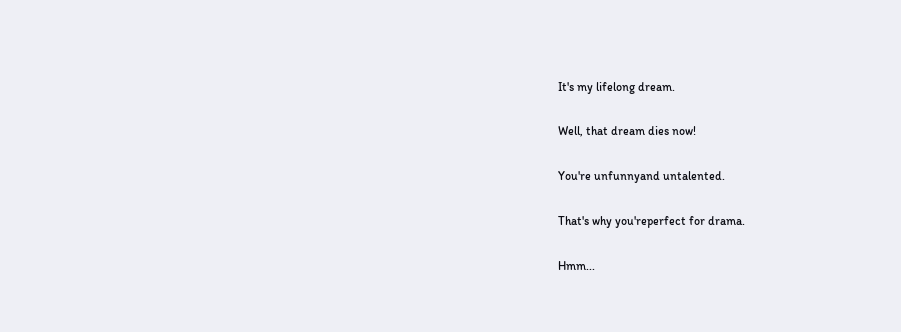It's my lifelong dream.

Well, that dream dies now!

You're unfunnyand untalented.

That's why you'reperfect for drama.

Hmm...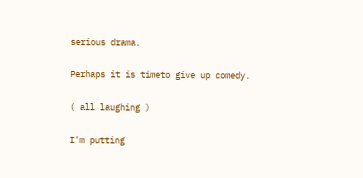serious drama.

Perhaps it is timeto give up comedy.

( all laughing )

I'm putting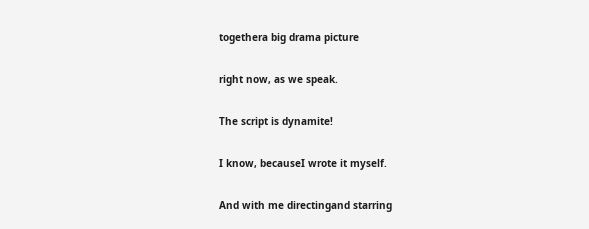togethera big drama picture

right now, as we speak.

The script is dynamite!

I know, becauseI wrote it myself.

And with me directingand starring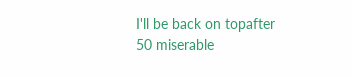I'll be back on topafter 50 miserable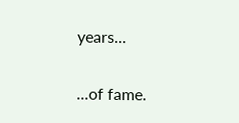years...

...of fame.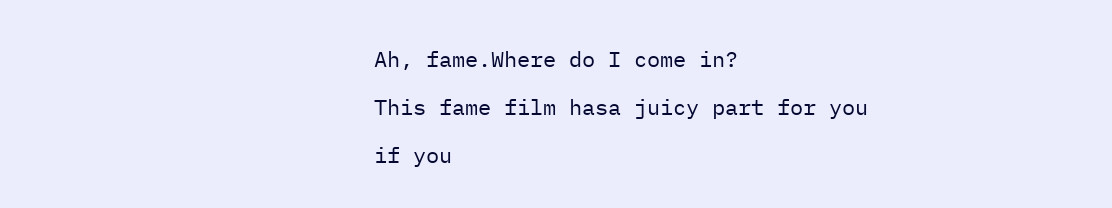Ah, fame.Where do I come in?

This fame film hasa juicy part for you

if you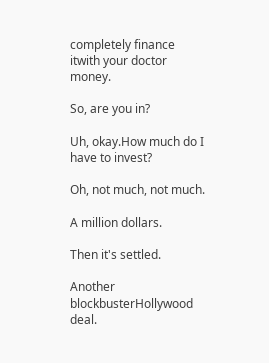completely finance itwith your doctor money.

So, are you in?

Uh, okay.How much do I have to invest?

Oh, not much, not much.

A million dollars.

Then it's settled.

Another blockbusterHollywood deal.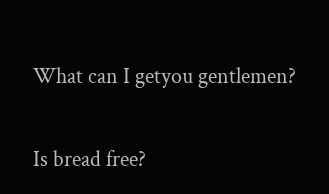What can I getyou gentlemen?

Is bread free?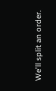We'll split an order.